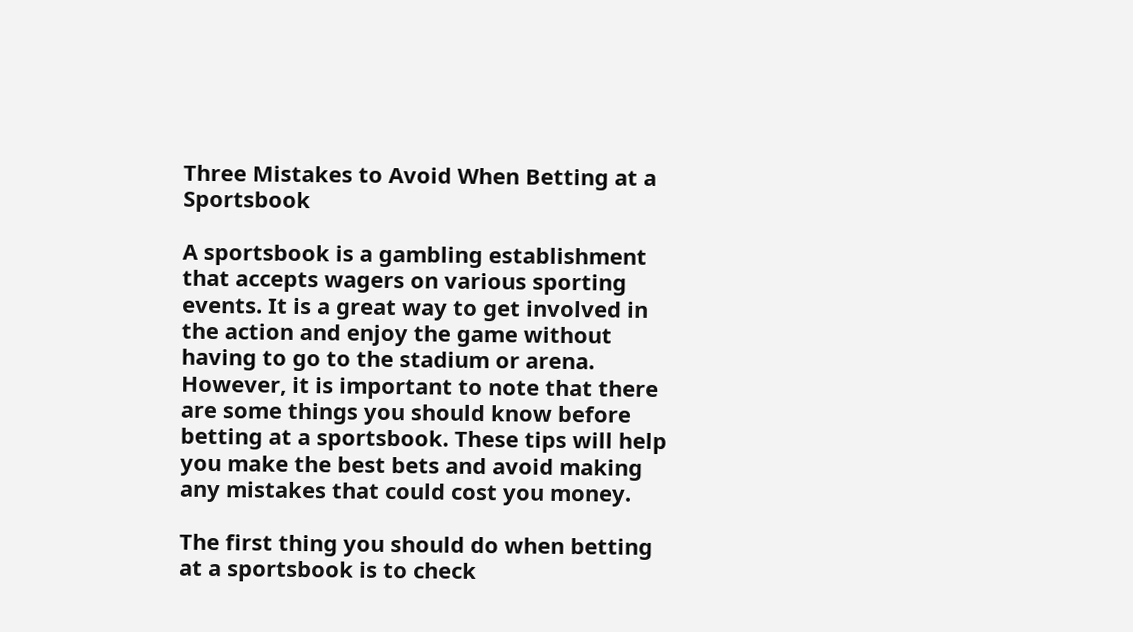Three Mistakes to Avoid When Betting at a Sportsbook

A sportsbook is a gambling establishment that accepts wagers on various sporting events. It is a great way to get involved in the action and enjoy the game without having to go to the stadium or arena. However, it is important to note that there are some things you should know before betting at a sportsbook. These tips will help you make the best bets and avoid making any mistakes that could cost you money.

The first thing you should do when betting at a sportsbook is to check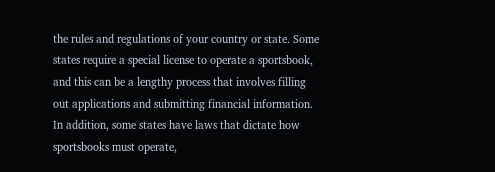the rules and regulations of your country or state. Some states require a special license to operate a sportsbook, and this can be a lengthy process that involves filling out applications and submitting financial information. In addition, some states have laws that dictate how sportsbooks must operate,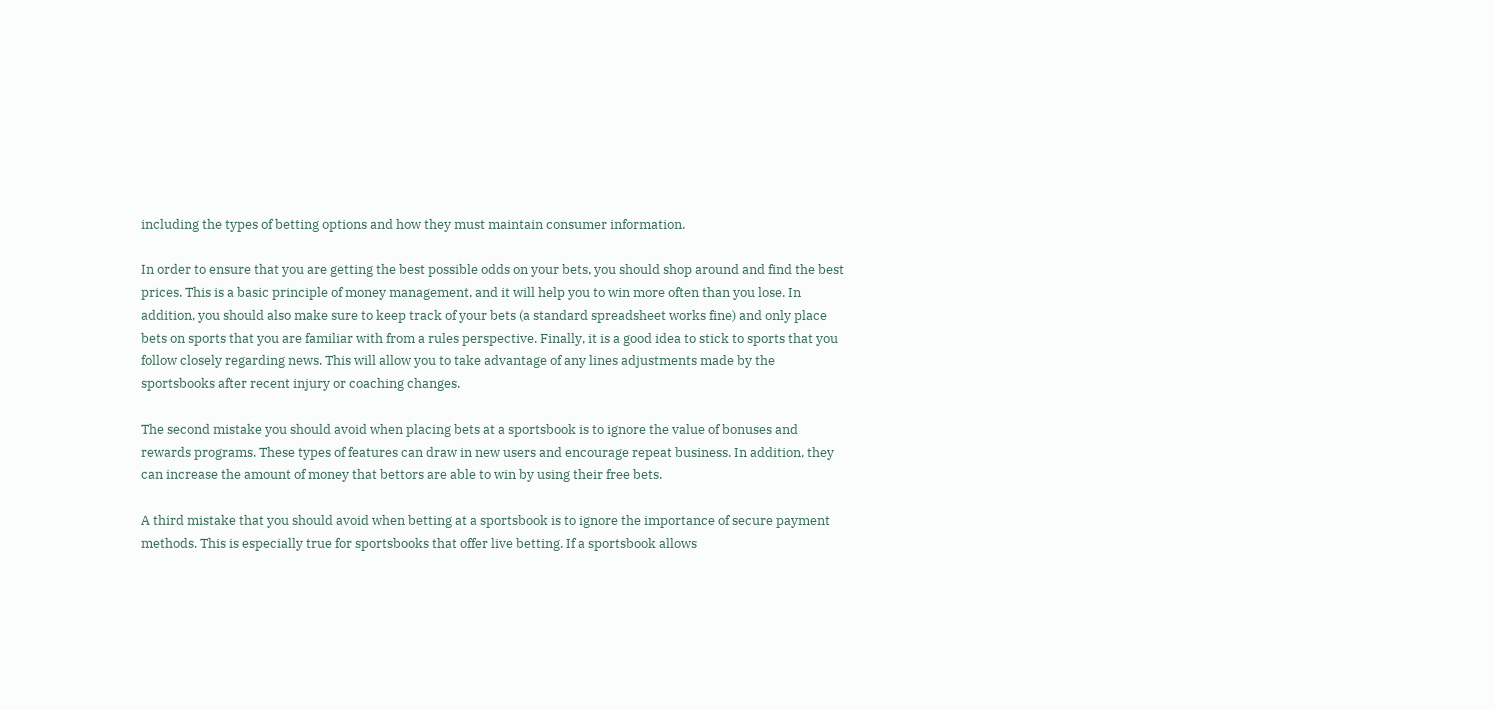including the types of betting options and how they must maintain consumer information.

In order to ensure that you are getting the best possible odds on your bets, you should shop around and find the best prices. This is a basic principle of money management, and it will help you to win more often than you lose. In addition, you should also make sure to keep track of your bets (a standard spreadsheet works fine) and only place bets on sports that you are familiar with from a rules perspective. Finally, it is a good idea to stick to sports that you follow closely regarding news. This will allow you to take advantage of any lines adjustments made by the sportsbooks after recent injury or coaching changes.

The second mistake you should avoid when placing bets at a sportsbook is to ignore the value of bonuses and rewards programs. These types of features can draw in new users and encourage repeat business. In addition, they can increase the amount of money that bettors are able to win by using their free bets.

A third mistake that you should avoid when betting at a sportsbook is to ignore the importance of secure payment methods. This is especially true for sportsbooks that offer live betting. If a sportsbook allows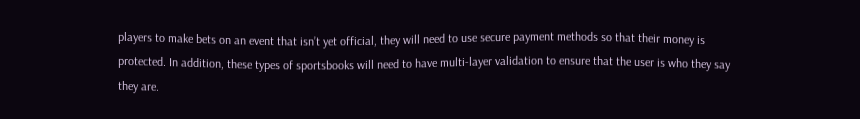players to make bets on an event that isn’t yet official, they will need to use secure payment methods so that their money is protected. In addition, these types of sportsbooks will need to have multi-layer validation to ensure that the user is who they say they are.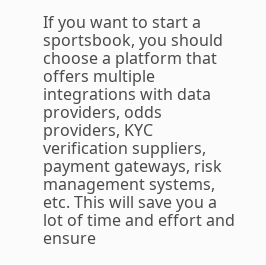If you want to start a sportsbook, you should choose a platform that offers multiple integrations with data providers, odds providers, KYC verification suppliers, payment gateways, risk management systems, etc. This will save you a lot of time and effort and ensure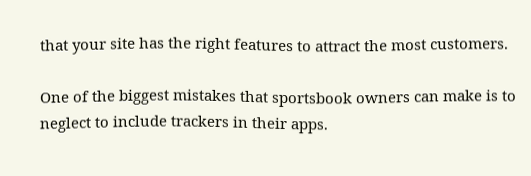that your site has the right features to attract the most customers.

One of the biggest mistakes that sportsbook owners can make is to neglect to include trackers in their apps.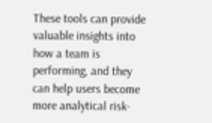These tools can provide valuable insights into how a team is performing, and they can help users become more analytical risk-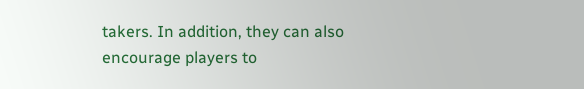takers. In addition, they can also encourage players to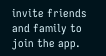invite friends and family to join the app.